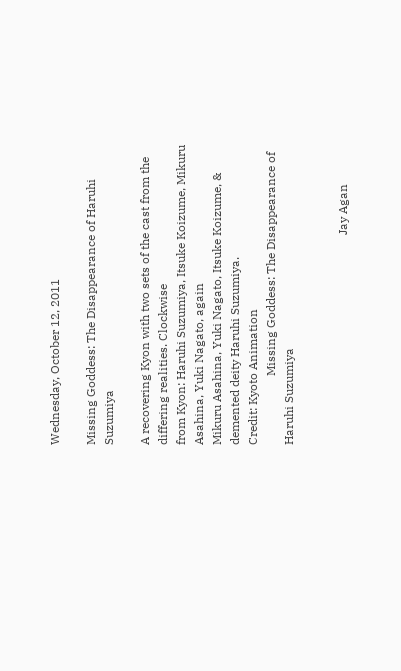Wednesday, October 12, 2011

Missing Goddess: The Disappearance of Haruhi Suzumiya

A recovering Kyon with two sets of the cast from the differing realities. Clockwise
from Kyon: Haruhi Suzumiya, Itsuke Koizume, Mikuru Asahina, Yuki Nagato, again
Mikuru Asahina, Yuki Nagato, Itsuke Koizume, & demented deity Haruhi Suzumiya.
Credit: Kyoto Animation
                       Missing Goddess: The Disappearance of Haruhi Suzumiya


                                                                      Jay Agan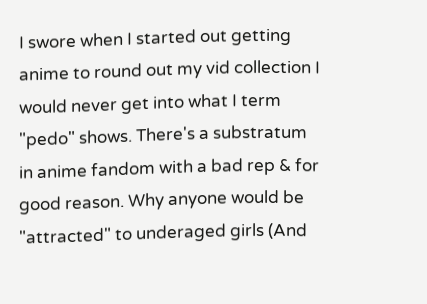I swore when I started out getting anime to round out my vid collection I would never get into what I term "pedo" shows. There's a substratum in anime fandom with a bad rep & for good reason. Why anyone would be "attracted" to underaged girls (And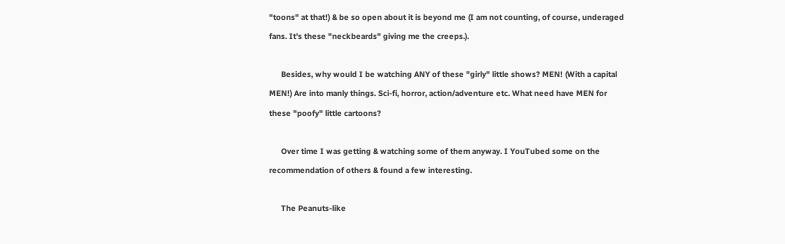"toons" at that!) & be so open about it is beyond me (I am not counting, of course, underaged fans. It's these "neckbeards" giving me the creeps.).

      Besides, why would I be watching ANY of these "girly" little shows? MEN! (With a capital MEN!) Are into manly things. Sci-fi, horror, action/adventure etc. What need have MEN for these "poofy" little cartoons?

      Over time I was getting & watching some of them anyway. I YouTubed some on the recommendation of others & found a few interesting.

      The Peanuts-like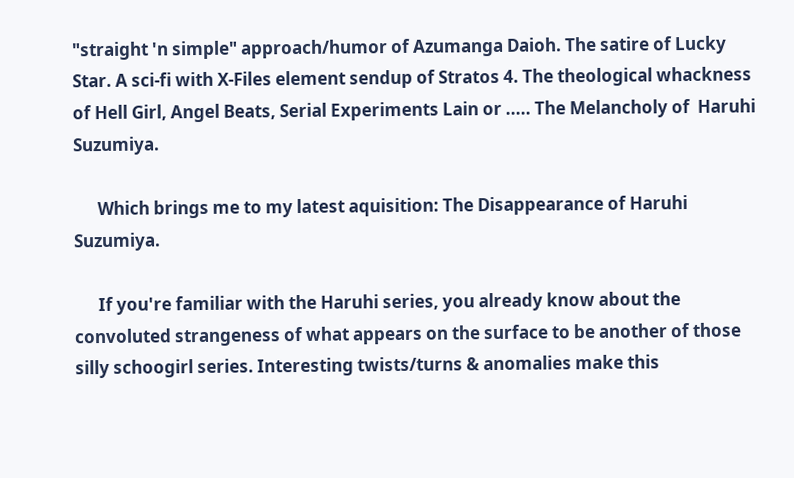"straight 'n simple" approach/humor of Azumanga Daioh. The satire of Lucky Star. A sci-fi with X-Files element sendup of Stratos 4. The theological whackness of Hell Girl, Angel Beats, Serial Experiments Lain or ..... The Melancholy of  Haruhi Suzumiya.

      Which brings me to my latest aquisition: The Disappearance of Haruhi Suzumiya.

      If you're familiar with the Haruhi series, you already know about the convoluted strangeness of what appears on the surface to be another of those silly schoogirl series. Interesting twists/turns & anomalies make this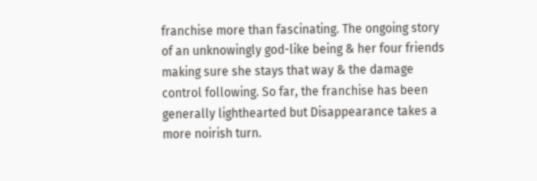franchise more than fascinating. The ongoing story of an unknowingly god-like being & her four friends making sure she stays that way & the damage control following. So far, the franchise has been generally lighthearted but Disappearance takes a more noirish turn.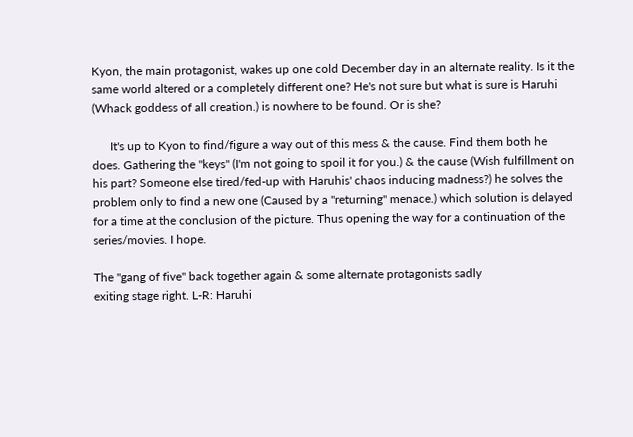Kyon, the main protagonist, wakes up one cold December day in an alternate reality. Is it the same world altered or a completely different one? He's not sure but what is sure is Haruhi (Whack goddess of all creation.) is nowhere to be found. Or is she?

      It's up to Kyon to find/figure a way out of this mess & the cause. Find them both he does. Gathering the "keys" (I'm not going to spoil it for you.) & the cause (Wish fulfillment on his part? Someone else tired/fed-up with Haruhis' chaos inducing madness?) he solves the problem only to find a new one (Caused by a "returning" menace.) which solution is delayed for a time at the conclusion of the picture. Thus opening the way for a continuation of the series/movies. I hope.

The "gang of five" back together again & some alternate protagonists sadly
exiting stage right. L-R: Haruhi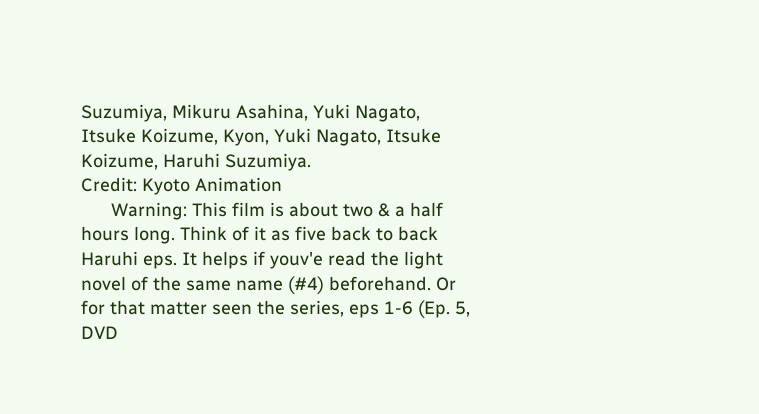Suzumiya, Mikuru Asahina, Yuki Nagato,
Itsuke Koizume, Kyon, Yuki Nagato, Itsuke Koizume, Haruhi Suzumiya.
Credit: Kyoto Animation
      Warning: This film is about two & a half hours long. Think of it as five back to back Haruhi eps. It helps if youv'e read the light novel of the same name (#4) beforehand. Or for that matter seen the series, eps 1-6 (Ep. 5, DVD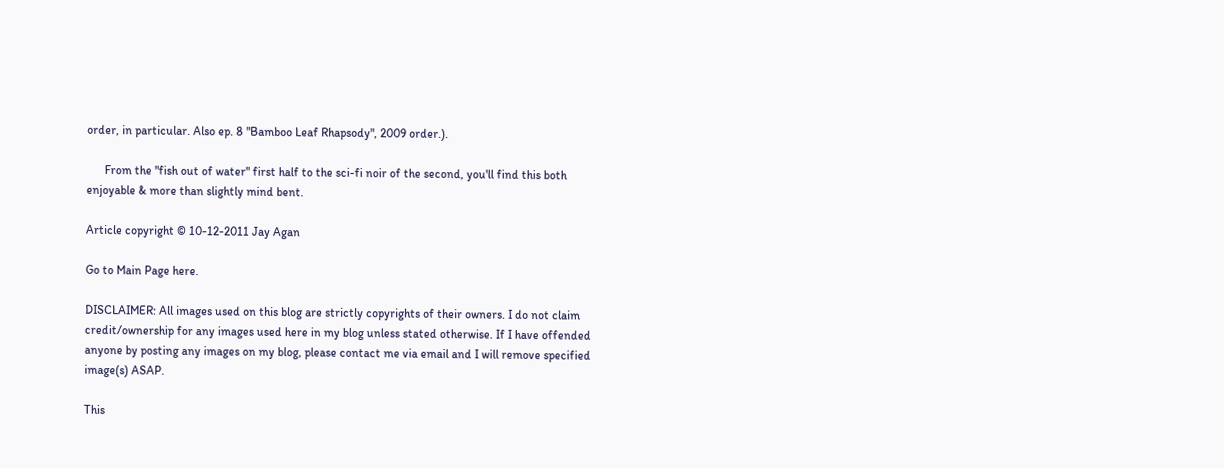order, in particular. Also ep. 8 "Bamboo Leaf Rhapsody", 2009 order.).

      From the "fish out of water" first half to the sci-fi noir of the second, you'll find this both enjoyable & more than slightly mind bent.

Article copyright © 10-12-2011 Jay Agan

Go to Main Page here.

DISCLAIMER: All images used on this blog are strictly copyrights of their owners. I do not claim credit/ownership for any images used here in my blog unless stated otherwise. If I have offended anyone by posting any images on my blog, please contact me via email and I will remove specified image(s) ASAP.

This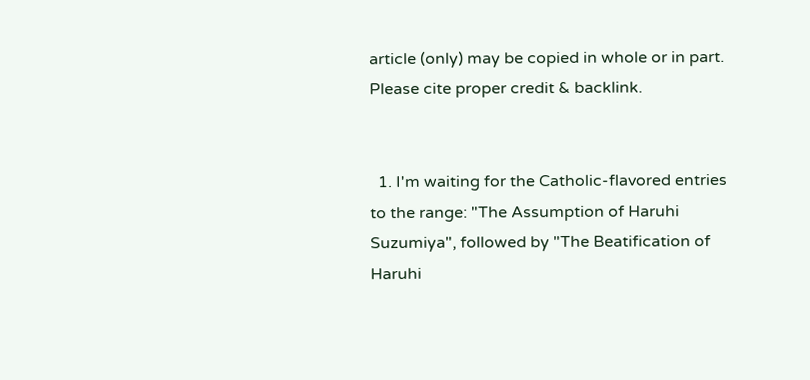article (only) may be copied in whole or in part. Please cite proper credit & backlink.


  1. I'm waiting for the Catholic-flavored entries to the range: "The Assumption of Haruhi Suzumiya", followed by "The Beatification of Haruhi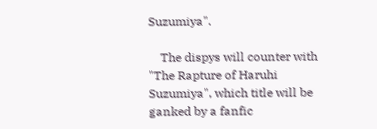Suzumiya".

    The dispys will counter with "The Rapture of Haruhi Suzumiya", which title will be ganked by a fanfic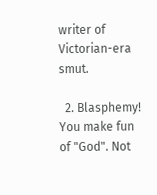writer of Victorian-era smut.

  2. Blasphemy! You make fun of "God". Not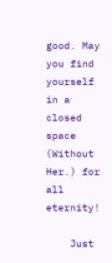good. May you find yourself in a closed space (Without Her.) for all eternity!

    Just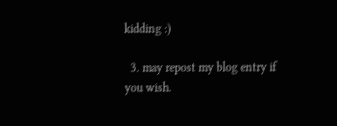kidding :)

  3. may repost my blog entry if you wish.